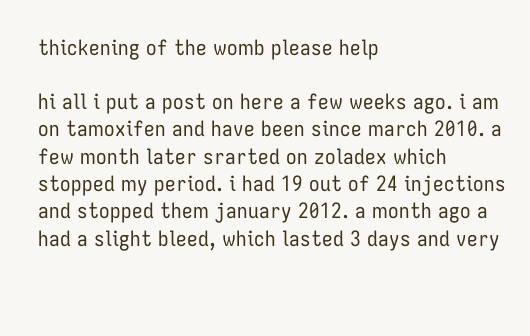thickening of the womb please help

hi all i put a post on here a few weeks ago. i am on tamoxifen and have been since march 2010. a few month later srarted on zoladex which stopped my period. i had 19 out of 24 injections and stopped them january 2012. a month ago a had a slight bleed, which lasted 3 days and very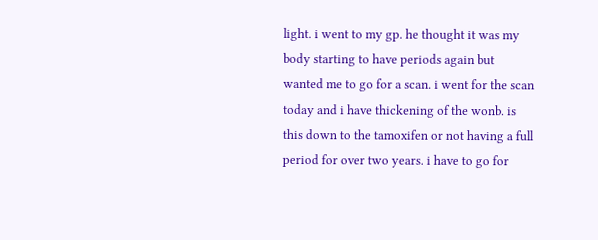light. i went to my gp. he thought it was my body starting to have periods again but wanted me to go for a scan. i went for the scan today and i have thickening of the wonb. is this down to the tamoxifen or not having a full period for over two years. i have to go for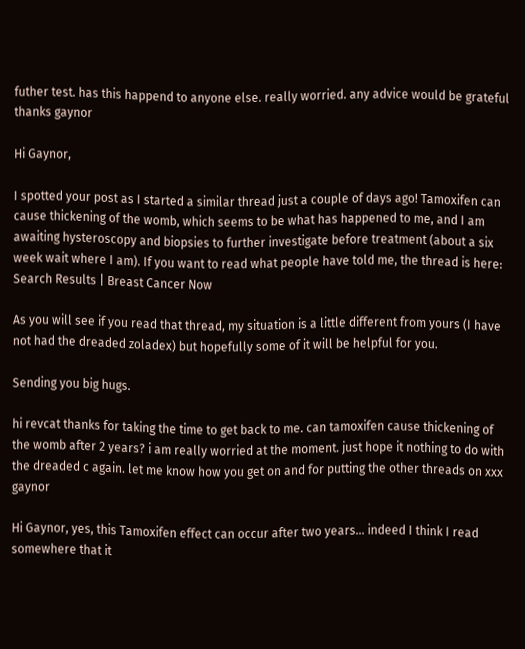futher test. has this happend to anyone else. really worried. any advice would be grateful thanks gaynor

Hi Gaynor,

I spotted your post as I started a similar thread just a couple of days ago! Tamoxifen can cause thickening of the womb, which seems to be what has happened to me, and I am awaiting hysteroscopy and biopsies to further investigate before treatment (about a six week wait where I am). If you want to read what people have told me, the thread is here: Search Results | Breast Cancer Now

As you will see if you read that thread, my situation is a little different from yours (I have not had the dreaded zoladex) but hopefully some of it will be helpful for you.

Sending you big hugs.

hi revcat thanks for taking the time to get back to me. can tamoxifen cause thickening of the womb after 2 years? i am really worried at the moment. just hope it nothing to do with the dreaded c again. let me know how you get on and for putting the other threads on xxx gaynor

Hi Gaynor, yes, this Tamoxifen effect can occur after two years… indeed I think I read somewhere that it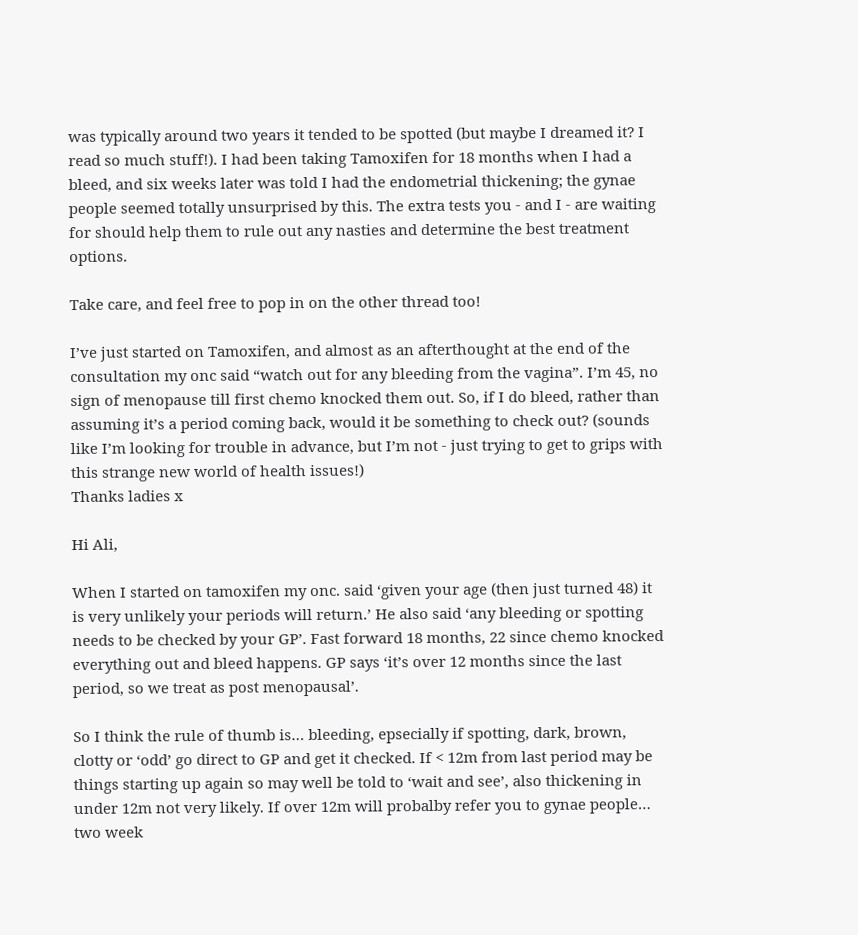was typically around two years it tended to be spotted (but maybe I dreamed it? I read so much stuff!). I had been taking Tamoxifen for 18 months when I had a bleed, and six weeks later was told I had the endometrial thickening; the gynae people seemed totally unsurprised by this. The extra tests you - and I - are waiting for should help them to rule out any nasties and determine the best treatment options.

Take care, and feel free to pop in on the other thread too!

I’ve just started on Tamoxifen, and almost as an afterthought at the end of the consultation my onc said “watch out for any bleeding from the vagina”. I’m 45, no sign of menopause till first chemo knocked them out. So, if I do bleed, rather than assuming it’s a period coming back, would it be something to check out? (sounds like I’m looking for trouble in advance, but I’m not - just trying to get to grips with this strange new world of health issues!)
Thanks ladies x

Hi Ali,

When I started on tamoxifen my onc. said ‘given your age (then just turned 48) it is very unlikely your periods will return.’ He also said ‘any bleeding or spotting needs to be checked by your GP’. Fast forward 18 months, 22 since chemo knocked everything out and bleed happens. GP says ‘it’s over 12 months since the last period, so we treat as post menopausal’.

So I think the rule of thumb is… bleeding, epsecially if spotting, dark, brown, clotty or ‘odd’ go direct to GP and get it checked. If < 12m from last period may be things starting up again so may well be told to ‘wait and see’, also thickening in under 12m not very likely. If over 12m will probalby refer you to gynae people… two week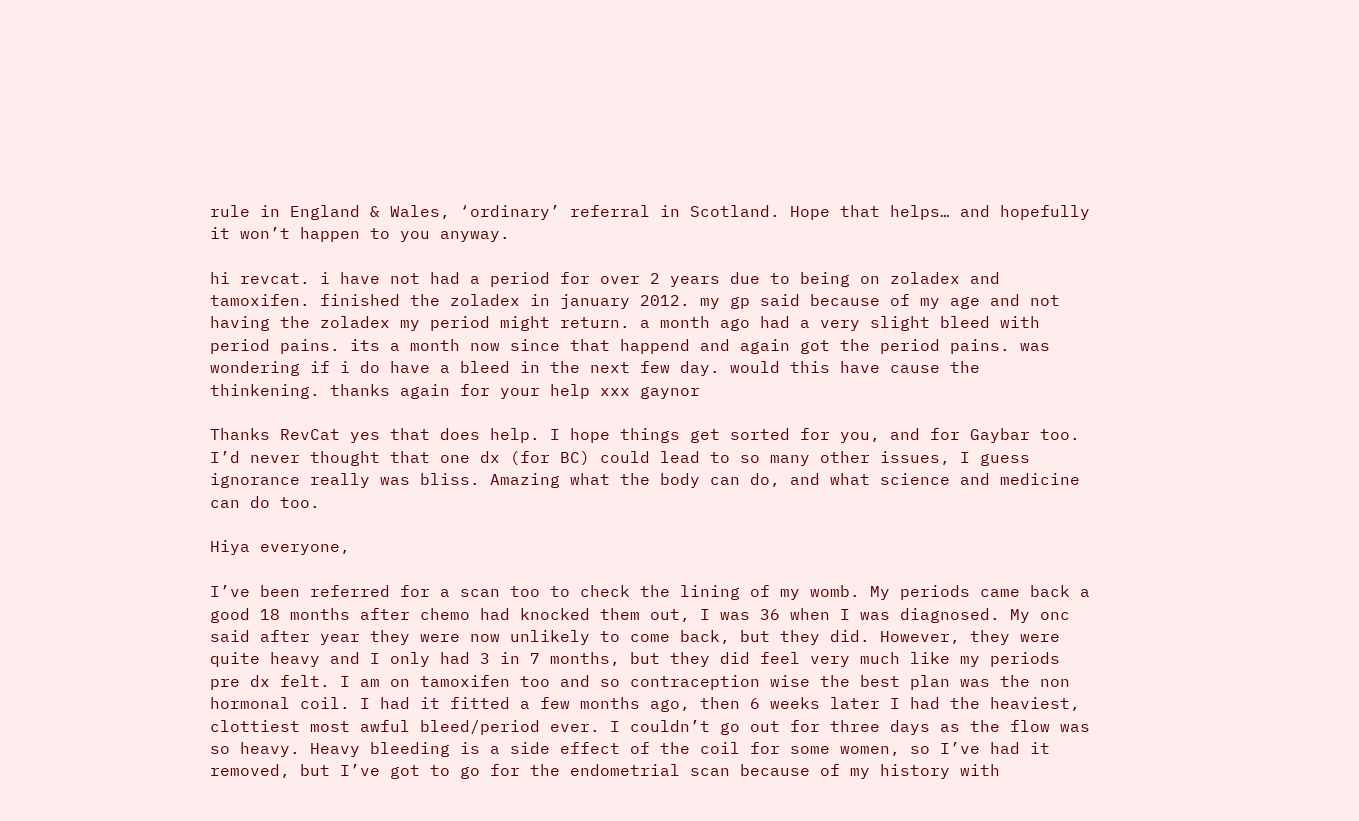rule in England & Wales, ‘ordinary’ referral in Scotland. Hope that helps… and hopefully it won’t happen to you anyway.

hi revcat. i have not had a period for over 2 years due to being on zoladex and tamoxifen. finished the zoladex in january 2012. my gp said because of my age and not having the zoladex my period might return. a month ago had a very slight bleed with period pains. its a month now since that happend and again got the period pains. was wondering if i do have a bleed in the next few day. would this have cause the thinkening. thanks again for your help xxx gaynor

Thanks RevCat yes that does help. I hope things get sorted for you, and for Gaybar too. I’d never thought that one dx (for BC) could lead to so many other issues, I guess ignorance really was bliss. Amazing what the body can do, and what science and medicine can do too.

Hiya everyone,

I’ve been referred for a scan too to check the lining of my womb. My periods came back a good 18 months after chemo had knocked them out, I was 36 when I was diagnosed. My onc said after year they were now unlikely to come back, but they did. However, they were quite heavy and I only had 3 in 7 months, but they did feel very much like my periods pre dx felt. I am on tamoxifen too and so contraception wise the best plan was the non hormonal coil. I had it fitted a few months ago, then 6 weeks later I had the heaviest, clottiest most awful bleed/period ever. I couldn’t go out for three days as the flow was so heavy. Heavy bleeding is a side effect of the coil for some women, so I’ve had it removed, but I’ve got to go for the endometrial scan because of my history with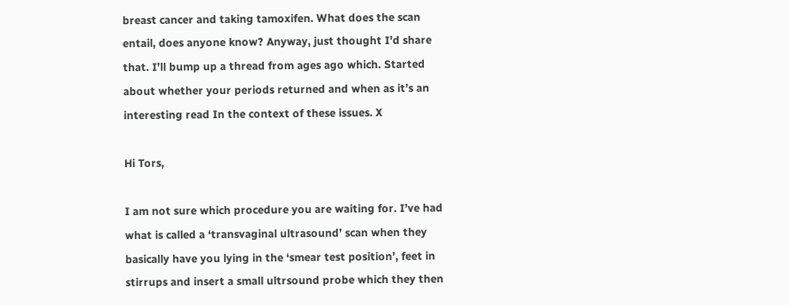breast cancer and taking tamoxifen. What does the scan entail, does anyone know? Anyway, just thought I’d share that. I’ll bump up a thread from ages ago which. Started about whether your periods returned and when as it’s an interesting read In the context of these issues. X

Hi Tors,

I am not sure which procedure you are waiting for. I’ve had what is called a ‘transvaginal ultrasound’ scan when they basically have you lying in the ‘smear test position’, feet in stirrups and insert a small ultrsound probe which they then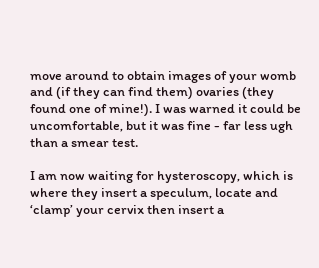move around to obtain images of your womb and (if they can find them) ovaries (they found one of mine!). I was warned it could be uncomfortable, but it was fine - far less ugh than a smear test.

I am now waiting for hysteroscopy, which is where they insert a speculum, locate and ‘clamp’ your cervix then insert a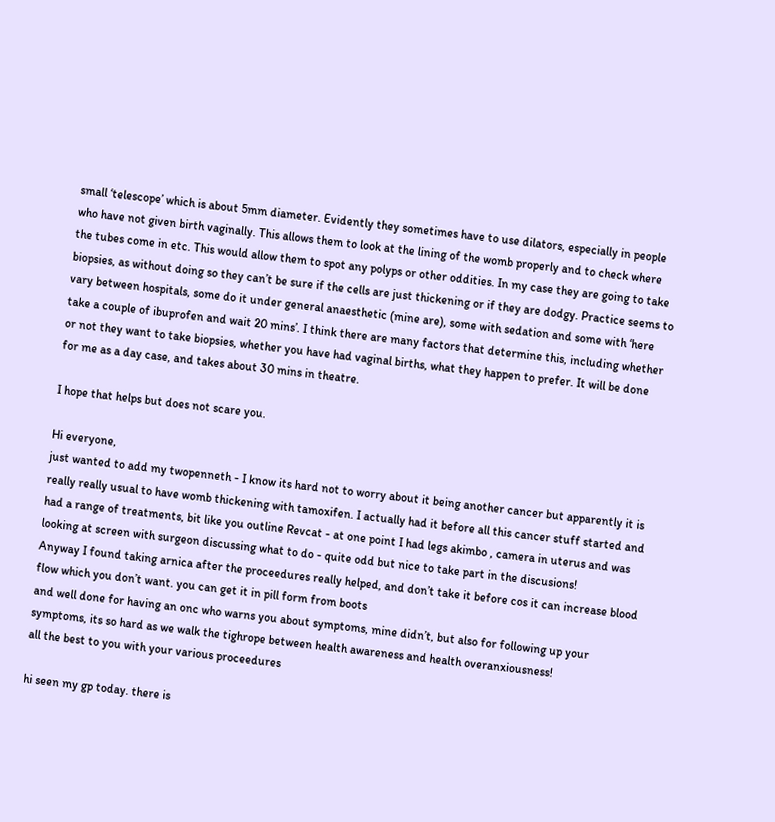small ‘telescope’ which is about 5mm diameter. Evidently they sometimes have to use dilators, especially in people who have not given birth vaginally. This allows them to look at the lining of the womb properly and to check where the tubes come in etc. This would allow them to spot any polyps or other oddities. In my case they are going to take biopsies, as without doing so they can’t be sure if the cells are just thickening or if they are dodgy. Practice seems to vary between hospitals, some do it under general anaesthetic (mine are), some with sedation and some with ‘here take a couple of ibuprofen and wait 20 mins’. I think there are many factors that determine this, including whether or not they want to take biopsies, whether you have had vaginal births, what they happen to prefer. It will be done for me as a day case, and takes about 30 mins in theatre.

I hope that helps but does not scare you.

Hi everyone,
just wanted to add my twopenneth - I know its hard not to worry about it being another cancer but apparently it is really really usual to have womb thickening with tamoxifen. I actually had it before all this cancer stuff started and had a range of treatments, bit like you outline Revcat - at one point I had legs akimbo , camera in uterus and was looking at screen with surgeon discussing what to do - quite odd but nice to take part in the discusions!
Anyway I found taking arnica after the proceedures really helped, and don’t take it before cos it can increase blood flow which you don’t want. you can get it in pill form from boots
and well done for having an onc who warns you about symptoms, mine didn’t, but also for following up your symptoms, its so hard as we walk the tighrope between health awareness and health overanxiousness!
all the best to you with your various proceedures

hi seen my gp today. there is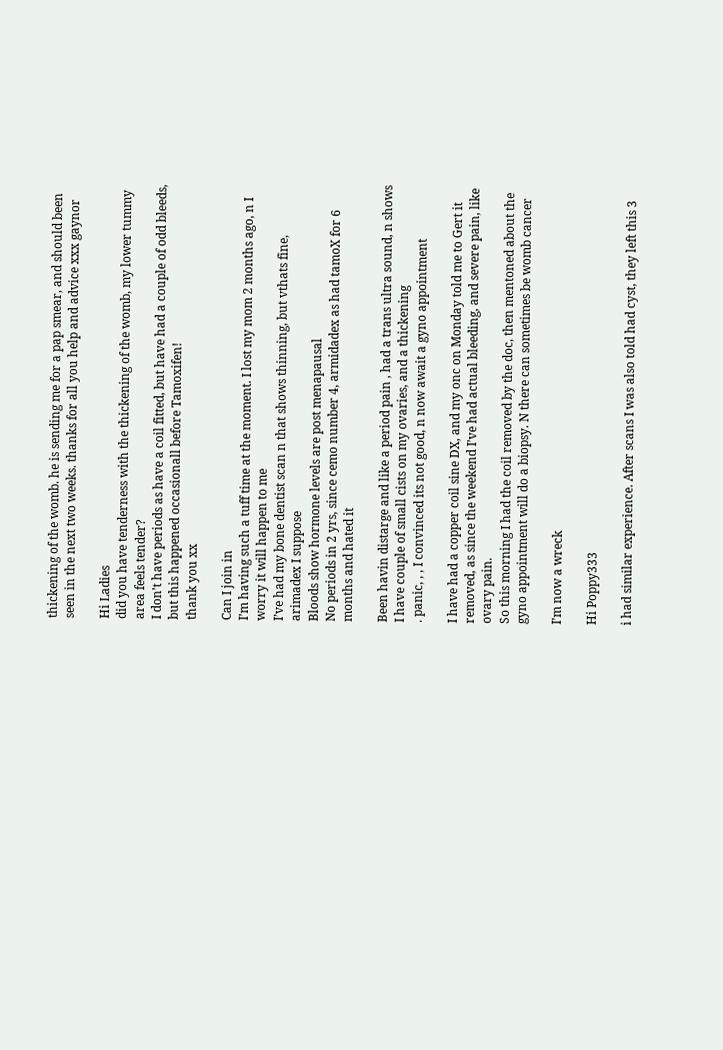thickening of the womb. he is sending me for a pap smear, and should been seen in the next two weeks. thanks for all you help and advice xxx gaynor

Hi Ladies
did you have tenderness with the thickening of the womb, my lower tummy area feels tender?
I don’t have periods as have a coil fitted, but have had a couple of odd bleeds, but this happened occasionall before Tamoxifen!
thank you xx

Can I join in
I’m having such a tuff time at the moment. I lost my mom 2 months ago, n I worry it will happen to me
I’ve had my bone dentist scan n that shows thinning, but vthats fine, arimadex I suppose
Bloods show hormone levels are post menapausal
No periods in 2 yrs, since cemo number 4, armidadex as had tamoX for 6 months and hated it

Been havin distarge and like a period pain , had a trans ultra sound, n shows I have couple of small cists on my ovaries, and a thickening
. panic, , , I convinced its not good, n now await a gyno appointment

I have had a copper coil sine DX, and my onc on Monday told me to Gert it removed, as since the weekend I’ve had actual bleeding, and severe pain, like ovary pain.
So this morning I had the coil removed by the doc, then mentoned about the gyno appointment will do a biopsy. N there can sometimes be womb cancer

I’m now a wreck

Hi Poppy333

i had similar experience. After scans I was also told had cyst, they left this 3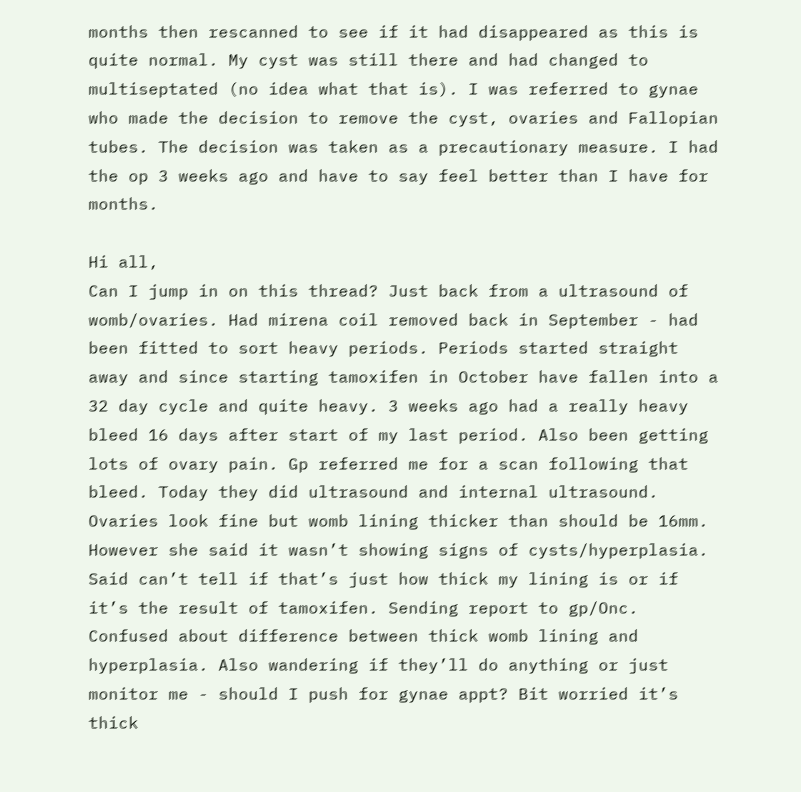months then rescanned to see if it had disappeared as this is quite normal. My cyst was still there and had changed to multiseptated (no idea what that is). I was referred to gynae who made the decision to remove the cyst, ovaries and Fallopian tubes. The decision was taken as a precautionary measure. I had the op 3 weeks ago and have to say feel better than I have for months.

Hi all,
Can I jump in on this thread? Just back from a ultrasound of womb/ovaries. Had mirena coil removed back in September - had been fitted to sort heavy periods. Periods started straight away and since starting tamoxifen in October have fallen into a 32 day cycle and quite heavy. 3 weeks ago had a really heavy bleed 16 days after start of my last period. Also been getting lots of ovary pain. Gp referred me for a scan following that bleed. Today they did ultrasound and internal ultrasound. Ovaries look fine but womb lining thicker than should be 16mm. However she said it wasn’t showing signs of cysts/hyperplasia. Said can’t tell if that’s just how thick my lining is or if it’s the result of tamoxifen. Sending report to gp/Onc. Confused about difference between thick womb lining and hyperplasia. Also wandering if they’ll do anything or just monitor me - should I push for gynae appt? Bit worried it’s thick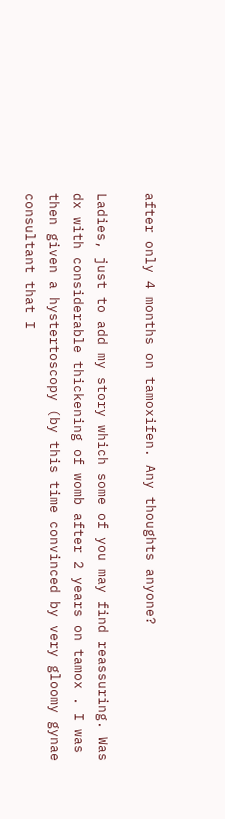after only 4 months on tamoxifen. Any thoughts anyone?

Ladies, just to add my story which some of you may find reassuring. Was dx with considerable thickening of womb after 2 years on tamox . I was then given a hystertoscopy (by this time convinced by very gloomy gynae consultant that I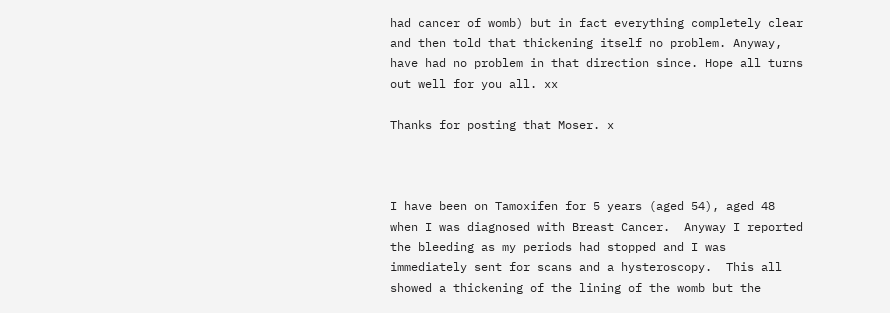had cancer of womb) but in fact everything completely clear and then told that thickening itself no problem. Anyway, have had no problem in that direction since. Hope all turns out well for you all. xx

Thanks for posting that Moser. x



I have been on Tamoxifen for 5 years (aged 54), aged 48 when I was diagnosed with Breast Cancer.  Anyway I reported the bleeding as my periods had stopped and I was immediately sent for scans and a hysteroscopy.  This all showed a thickening of the lining of the womb but the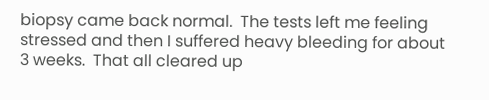biopsy came back normal.  The tests left me feeling stressed and then I suffered heavy bleeding for about 3 weeks.  That all cleared up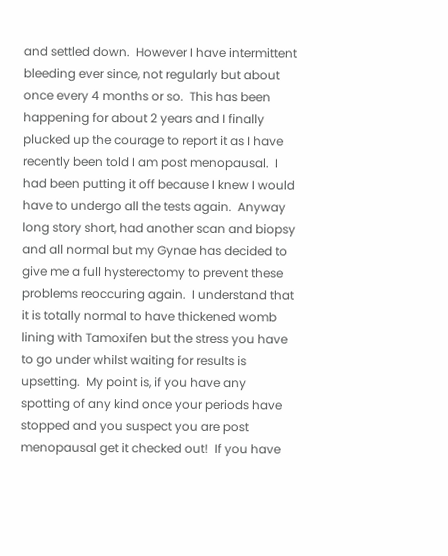and settled down.  However I have intermittent bleeding ever since, not regularly but about once every 4 months or so.  This has been happening for about 2 years and I finally plucked up the courage to report it as I have recently been told I am post menopausal.  I had been putting it off because I knew I would have to undergo all the tests again.  Anyway long story short, had another scan and biopsy and all normal but my Gynae has decided to give me a full hysterectomy to prevent these problems reoccuring again.  I understand that it is totally normal to have thickened womb lining with Tamoxifen but the stress you have to go under whilst waiting for results is upsetting.  My point is, if you have any spotting of any kind once your periods have stopped and you suspect you are post menopausal get it checked out!  If you have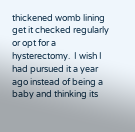thickened womb lining get it checked regularly or opt for a hysterectomy.  I wish I had pursued it a year ago instead of being a baby and thinking its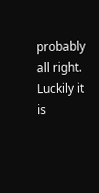probably all right.  Luckily it is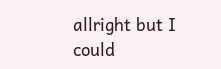allright but I could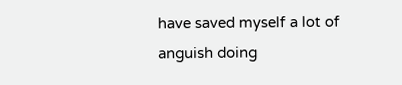have saved myself a lot of anguish doing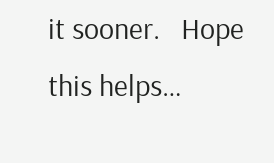it sooner.   Hope this helps…